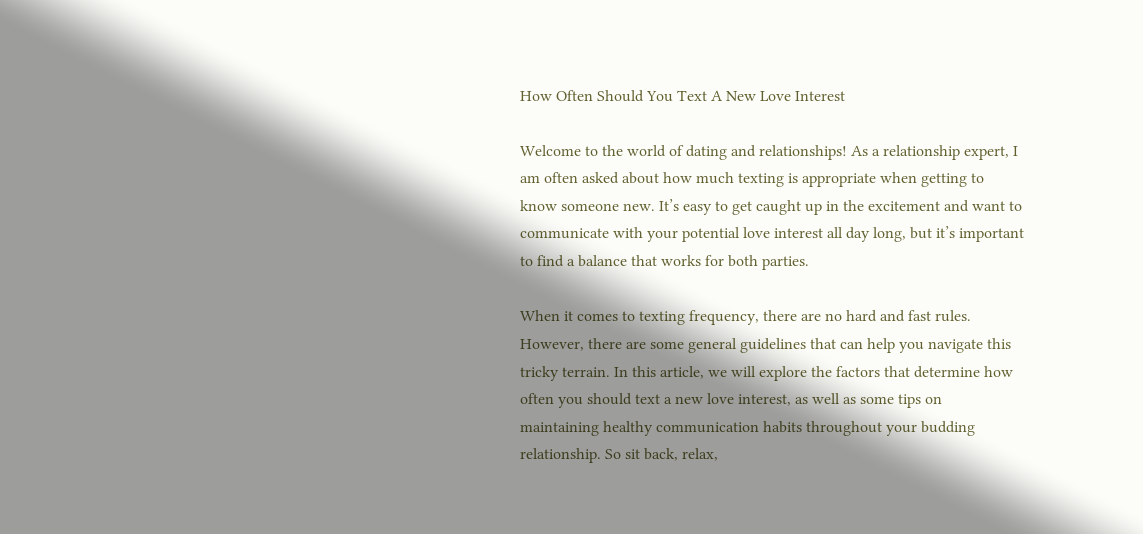How Often Should You Text A New Love Interest

Welcome to the world of dating and relationships! As a relationship expert, I am often asked about how much texting is appropriate when getting to know someone new. It’s easy to get caught up in the excitement and want to communicate with your potential love interest all day long, but it’s important to find a balance that works for both parties.

When it comes to texting frequency, there are no hard and fast rules. However, there are some general guidelines that can help you navigate this tricky terrain. In this article, we will explore the factors that determine how often you should text a new love interest, as well as some tips on maintaining healthy communication habits throughout your budding relationship. So sit back, relax,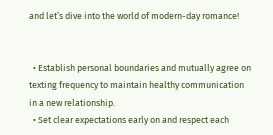and let’s dive into the world of modern-day romance!


  • Establish personal boundaries and mutually agree on texting frequency to maintain healthy communication in a new relationship.
  • Set clear expectations early on and respect each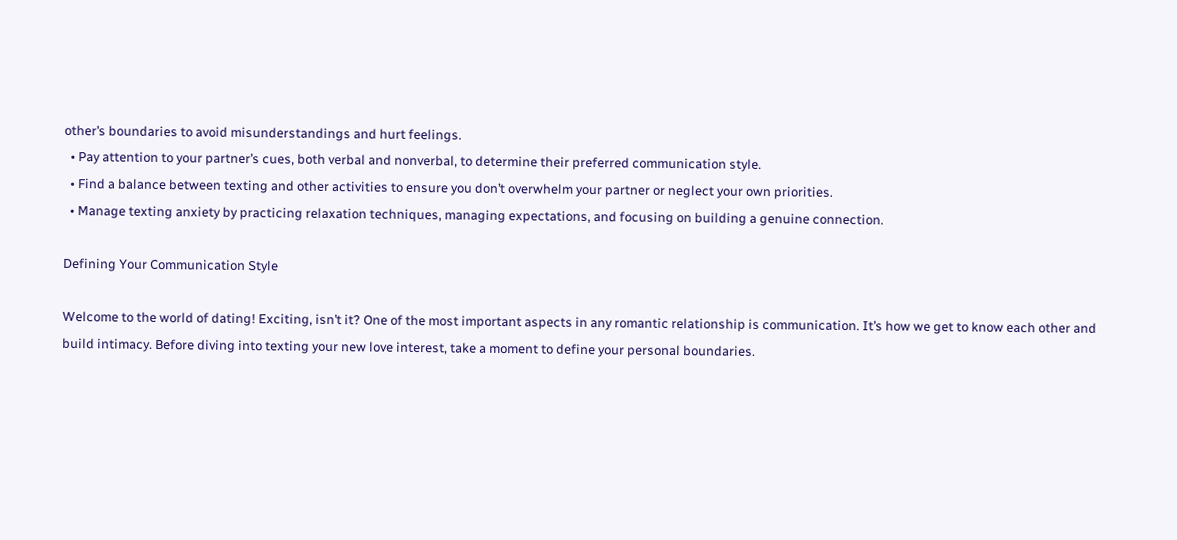other’s boundaries to avoid misunderstandings and hurt feelings.
  • Pay attention to your partner’s cues, both verbal and nonverbal, to determine their preferred communication style.
  • Find a balance between texting and other activities to ensure you don’t overwhelm your partner or neglect your own priorities.
  • Manage texting anxiety by practicing relaxation techniques, managing expectations, and focusing on building a genuine connection.

Defining Your Communication Style

Welcome to the world of dating! Exciting, isn’t it? One of the most important aspects in any romantic relationship is communication. It’s how we get to know each other and build intimacy. Before diving into texting your new love interest, take a moment to define your personal boundaries.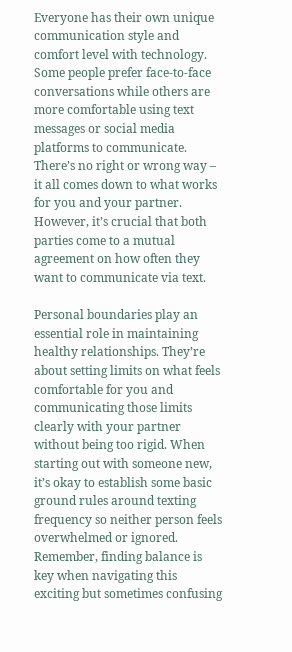Everyone has their own unique communication style and comfort level with technology. Some people prefer face-to-face conversations while others are more comfortable using text messages or social media platforms to communicate. There’s no right or wrong way – it all comes down to what works for you and your partner. However, it’s crucial that both parties come to a mutual agreement on how often they want to communicate via text.

Personal boundaries play an essential role in maintaining healthy relationships. They’re about setting limits on what feels comfortable for you and communicating those limits clearly with your partner without being too rigid. When starting out with someone new, it’s okay to establish some basic ground rules around texting frequency so neither person feels overwhelmed or ignored. Remember, finding balance is key when navigating this exciting but sometimes confusing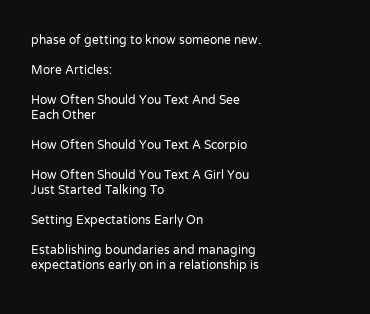phase of getting to know someone new.

More Articles:

How Often Should You Text And See Each Other

How Often Should You Text A Scorpio

How Often Should You Text A Girl You Just Started Talking To

Setting Expectations Early On

Establishing boundaries and managing expectations early on in a relationship is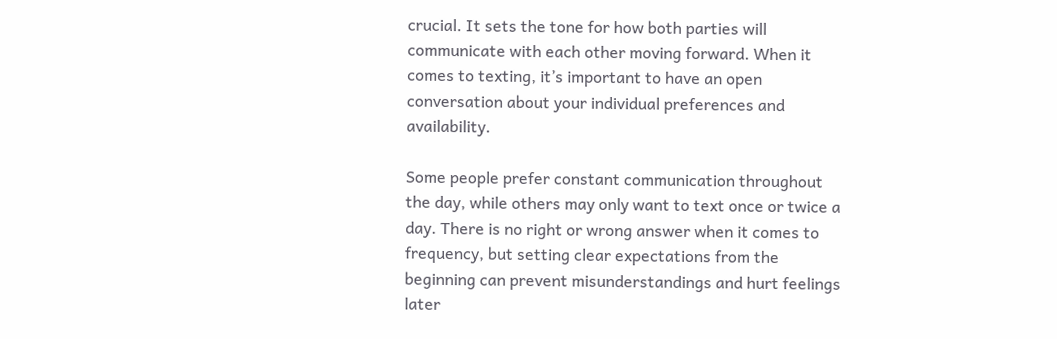crucial. It sets the tone for how both parties will communicate with each other moving forward. When it comes to texting, it’s important to have an open conversation about your individual preferences and availability.

Some people prefer constant communication throughout the day, while others may only want to text once or twice a day. There is no right or wrong answer when it comes to frequency, but setting clear expectations from the beginning can prevent misunderstandings and hurt feelings later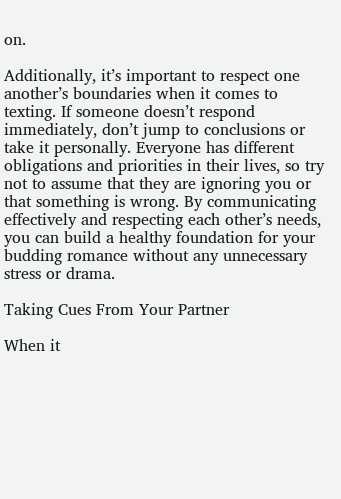on.

Additionally, it’s important to respect one another’s boundaries when it comes to texting. If someone doesn’t respond immediately, don’t jump to conclusions or take it personally. Everyone has different obligations and priorities in their lives, so try not to assume that they are ignoring you or that something is wrong. By communicating effectively and respecting each other’s needs, you can build a healthy foundation for your budding romance without any unnecessary stress or drama.

Taking Cues From Your Partner

When it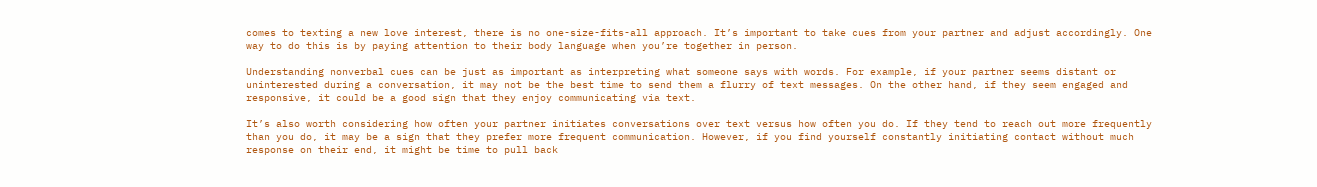comes to texting a new love interest, there is no one-size-fits-all approach. It’s important to take cues from your partner and adjust accordingly. One way to do this is by paying attention to their body language when you’re together in person.

Understanding nonverbal cues can be just as important as interpreting what someone says with words. For example, if your partner seems distant or uninterested during a conversation, it may not be the best time to send them a flurry of text messages. On the other hand, if they seem engaged and responsive, it could be a good sign that they enjoy communicating via text.

It’s also worth considering how often your partner initiates conversations over text versus how often you do. If they tend to reach out more frequently than you do, it may be a sign that they prefer more frequent communication. However, if you find yourself constantly initiating contact without much response on their end, it might be time to pull back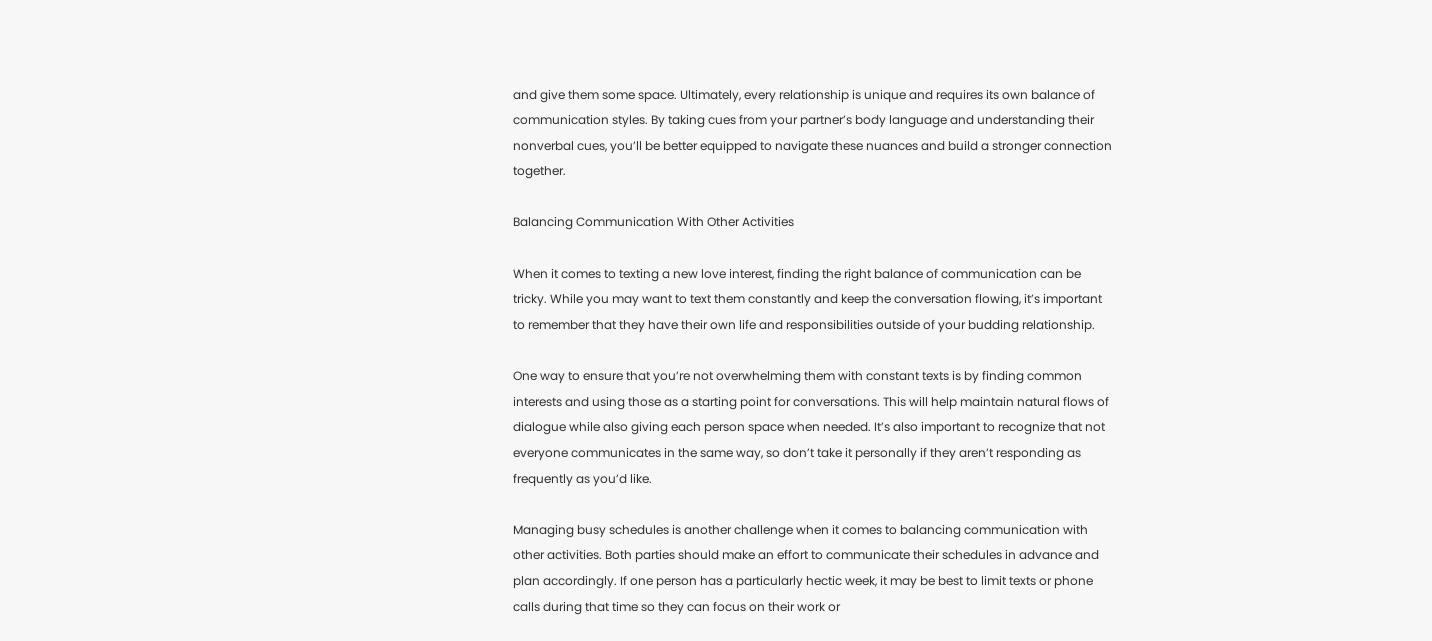and give them some space. Ultimately, every relationship is unique and requires its own balance of communication styles. By taking cues from your partner’s body language and understanding their nonverbal cues, you’ll be better equipped to navigate these nuances and build a stronger connection together.

Balancing Communication With Other Activities

When it comes to texting a new love interest, finding the right balance of communication can be tricky. While you may want to text them constantly and keep the conversation flowing, it’s important to remember that they have their own life and responsibilities outside of your budding relationship.

One way to ensure that you’re not overwhelming them with constant texts is by finding common interests and using those as a starting point for conversations. This will help maintain natural flows of dialogue while also giving each person space when needed. It’s also important to recognize that not everyone communicates in the same way, so don’t take it personally if they aren’t responding as frequently as you’d like.

Managing busy schedules is another challenge when it comes to balancing communication with other activities. Both parties should make an effort to communicate their schedules in advance and plan accordingly. If one person has a particularly hectic week, it may be best to limit texts or phone calls during that time so they can focus on their work or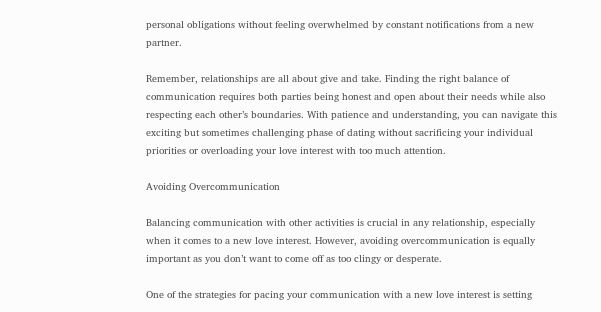personal obligations without feeling overwhelmed by constant notifications from a new partner.

Remember, relationships are all about give and take. Finding the right balance of communication requires both parties being honest and open about their needs while also respecting each other’s boundaries. With patience and understanding, you can navigate this exciting but sometimes challenging phase of dating without sacrificing your individual priorities or overloading your love interest with too much attention.

Avoiding Overcommunication

Balancing communication with other activities is crucial in any relationship, especially when it comes to a new love interest. However, avoiding overcommunication is equally important as you don’t want to come off as too clingy or desperate.

One of the strategies for pacing your communication with a new love interest is setting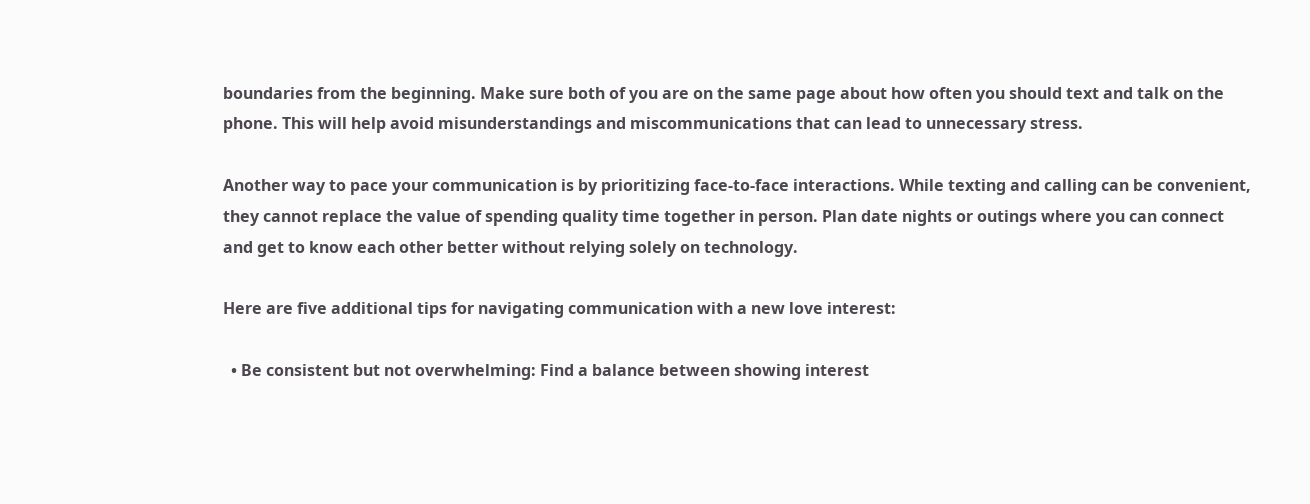boundaries from the beginning. Make sure both of you are on the same page about how often you should text and talk on the phone. This will help avoid misunderstandings and miscommunications that can lead to unnecessary stress.

Another way to pace your communication is by prioritizing face-to-face interactions. While texting and calling can be convenient, they cannot replace the value of spending quality time together in person. Plan date nights or outings where you can connect and get to know each other better without relying solely on technology.

Here are five additional tips for navigating communication with a new love interest:

  • Be consistent but not overwhelming: Find a balance between showing interest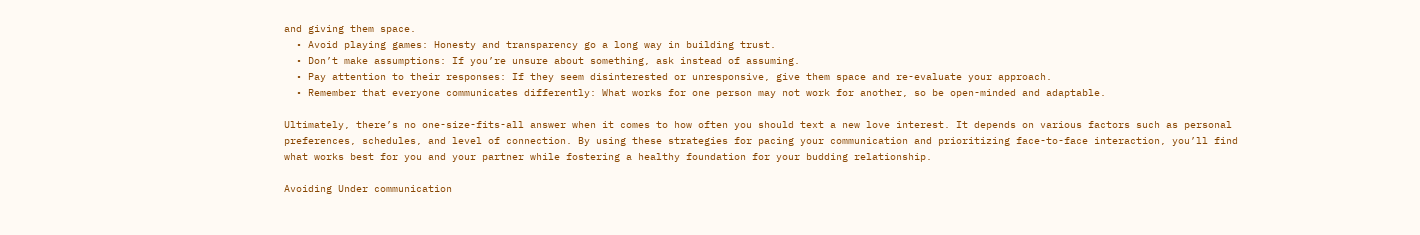and giving them space.
  • Avoid playing games: Honesty and transparency go a long way in building trust.
  • Don’t make assumptions: If you’re unsure about something, ask instead of assuming.
  • Pay attention to their responses: If they seem disinterested or unresponsive, give them space and re-evaluate your approach.
  • Remember that everyone communicates differently: What works for one person may not work for another, so be open-minded and adaptable.

Ultimately, there’s no one-size-fits-all answer when it comes to how often you should text a new love interest. It depends on various factors such as personal preferences, schedules, and level of connection. By using these strategies for pacing your communication and prioritizing face-to-face interaction, you’ll find what works best for you and your partner while fostering a healthy foundation for your budding relationship.

Avoiding Under communication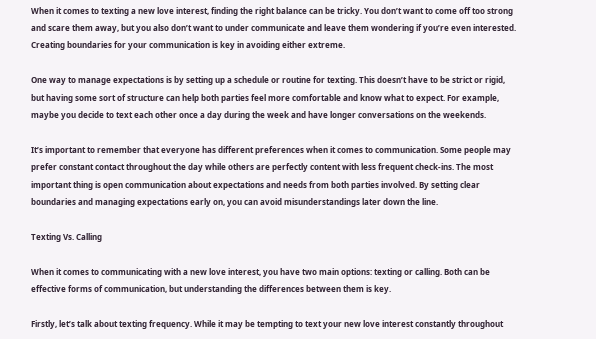When it comes to texting a new love interest, finding the right balance can be tricky. You don’t want to come off too strong and scare them away, but you also don’t want to under communicate and leave them wondering if you’re even interested. Creating boundaries for your communication is key in avoiding either extreme.

One way to manage expectations is by setting up a schedule or routine for texting. This doesn’t have to be strict or rigid, but having some sort of structure can help both parties feel more comfortable and know what to expect. For example, maybe you decide to text each other once a day during the week and have longer conversations on the weekends.

It’s important to remember that everyone has different preferences when it comes to communication. Some people may prefer constant contact throughout the day while others are perfectly content with less frequent check-ins. The most important thing is open communication about expectations and needs from both parties involved. By setting clear boundaries and managing expectations early on, you can avoid misunderstandings later down the line.

Texting Vs. Calling

When it comes to communicating with a new love interest, you have two main options: texting or calling. Both can be effective forms of communication, but understanding the differences between them is key.

Firstly, let’s talk about texting frequency. While it may be tempting to text your new love interest constantly throughout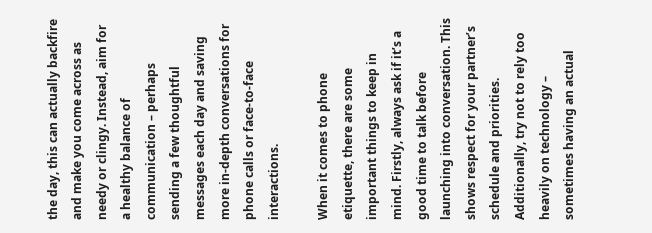the day, this can actually backfire and make you come across as needy or clingy. Instead, aim for a healthy balance of communication – perhaps sending a few thoughtful messages each day and saving more in-depth conversations for phone calls or face-to-face interactions.

When it comes to phone etiquette, there are some important things to keep in mind. Firstly, always ask if it’s a good time to talk before launching into conversation. This shows respect for your partner’s schedule and priorities. Additionally, try not to rely too heavily on technology – sometimes having an actual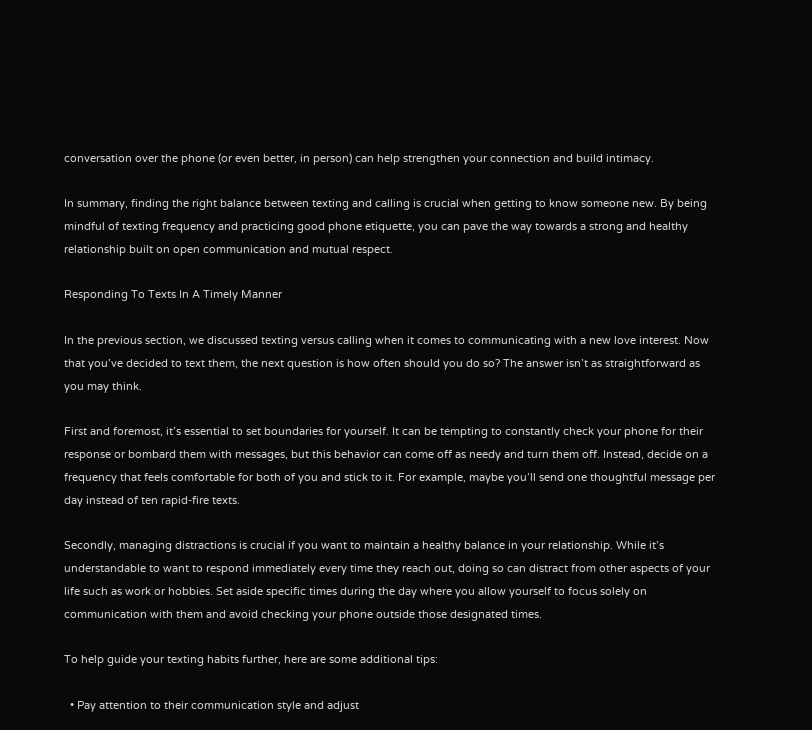conversation over the phone (or even better, in person) can help strengthen your connection and build intimacy.

In summary, finding the right balance between texting and calling is crucial when getting to know someone new. By being mindful of texting frequency and practicing good phone etiquette, you can pave the way towards a strong and healthy relationship built on open communication and mutual respect.

Responding To Texts In A Timely Manner

In the previous section, we discussed texting versus calling when it comes to communicating with a new love interest. Now that you’ve decided to text them, the next question is how often should you do so? The answer isn’t as straightforward as you may think.

First and foremost, it’s essential to set boundaries for yourself. It can be tempting to constantly check your phone for their response or bombard them with messages, but this behavior can come off as needy and turn them off. Instead, decide on a frequency that feels comfortable for both of you and stick to it. For example, maybe you’ll send one thoughtful message per day instead of ten rapid-fire texts.

Secondly, managing distractions is crucial if you want to maintain a healthy balance in your relationship. While it’s understandable to want to respond immediately every time they reach out, doing so can distract from other aspects of your life such as work or hobbies. Set aside specific times during the day where you allow yourself to focus solely on communication with them and avoid checking your phone outside those designated times.

To help guide your texting habits further, here are some additional tips:

  • Pay attention to their communication style and adjust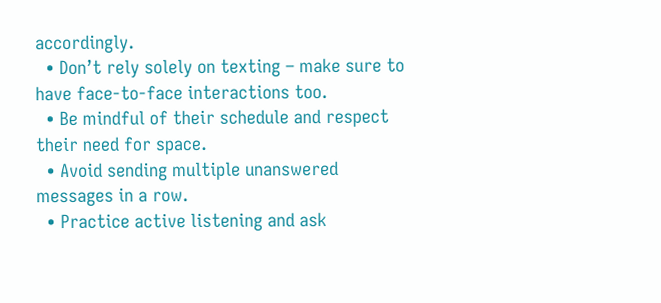accordingly.
  • Don’t rely solely on texting – make sure to have face-to-face interactions too.
  • Be mindful of their schedule and respect their need for space.
  • Avoid sending multiple unanswered messages in a row.
  • Practice active listening and ask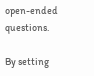open-ended questions.

By setting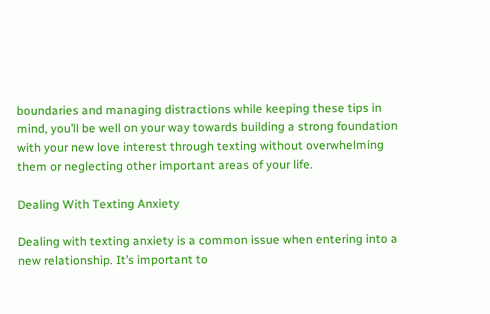boundaries and managing distractions while keeping these tips in mind, you’ll be well on your way towards building a strong foundation with your new love interest through texting without overwhelming them or neglecting other important areas of your life.

Dealing With Texting Anxiety

Dealing with texting anxiety is a common issue when entering into a new relationship. It’s important to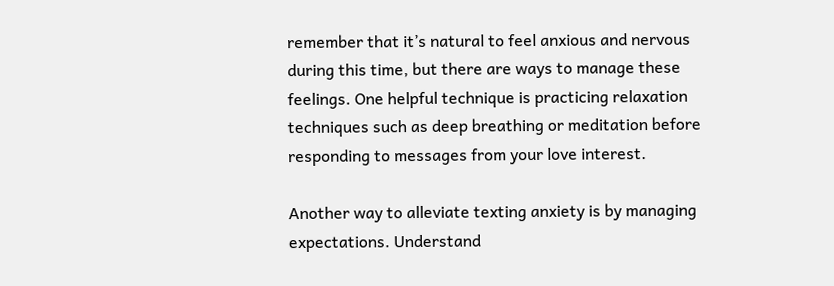remember that it’s natural to feel anxious and nervous during this time, but there are ways to manage these feelings. One helpful technique is practicing relaxation techniques such as deep breathing or meditation before responding to messages from your love interest.

Another way to alleviate texting anxiety is by managing expectations. Understand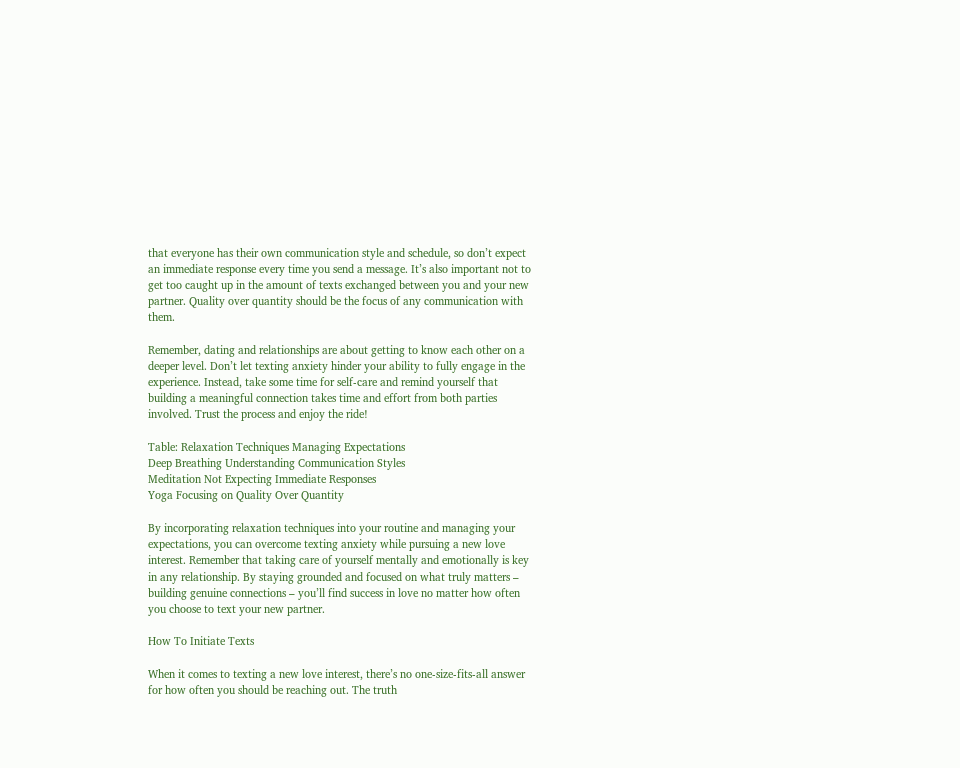that everyone has their own communication style and schedule, so don’t expect an immediate response every time you send a message. It’s also important not to get too caught up in the amount of texts exchanged between you and your new partner. Quality over quantity should be the focus of any communication with them.

Remember, dating and relationships are about getting to know each other on a deeper level. Don’t let texting anxiety hinder your ability to fully engage in the experience. Instead, take some time for self-care and remind yourself that building a meaningful connection takes time and effort from both parties involved. Trust the process and enjoy the ride!

Table: Relaxation Techniques Managing Expectations
Deep Breathing Understanding Communication Styles
Meditation Not Expecting Immediate Responses
Yoga Focusing on Quality Over Quantity

By incorporating relaxation techniques into your routine and managing your expectations, you can overcome texting anxiety while pursuing a new love interest. Remember that taking care of yourself mentally and emotionally is key in any relationship. By staying grounded and focused on what truly matters – building genuine connections – you’ll find success in love no matter how often you choose to text your new partner.

How To Initiate Texts

When it comes to texting a new love interest, there’s no one-size-fits-all answer for how often you should be reaching out. The truth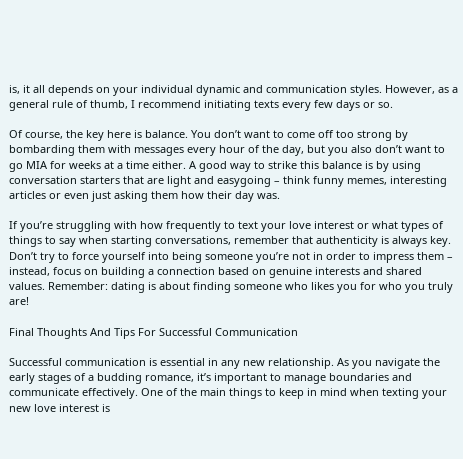is, it all depends on your individual dynamic and communication styles. However, as a general rule of thumb, I recommend initiating texts every few days or so.

Of course, the key here is balance. You don’t want to come off too strong by bombarding them with messages every hour of the day, but you also don’t want to go MIA for weeks at a time either. A good way to strike this balance is by using conversation starters that are light and easygoing – think funny memes, interesting articles or even just asking them how their day was.

If you’re struggling with how frequently to text your love interest or what types of things to say when starting conversations, remember that authenticity is always key. Don’t try to force yourself into being someone you’re not in order to impress them – instead, focus on building a connection based on genuine interests and shared values. Remember: dating is about finding someone who likes you for who you truly are!

Final Thoughts And Tips For Successful Communication

Successful communication is essential in any new relationship. As you navigate the early stages of a budding romance, it’s important to manage boundaries and communicate effectively. One of the main things to keep in mind when texting your new love interest is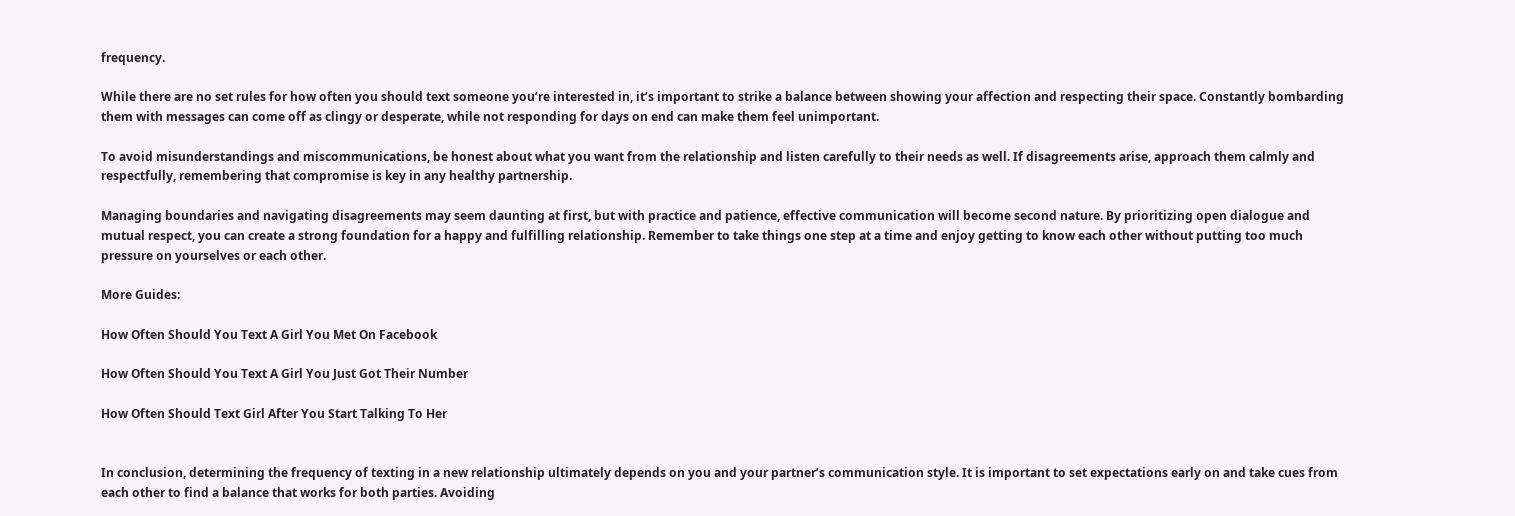frequency.

While there are no set rules for how often you should text someone you’re interested in, it’s important to strike a balance between showing your affection and respecting their space. Constantly bombarding them with messages can come off as clingy or desperate, while not responding for days on end can make them feel unimportant.

To avoid misunderstandings and miscommunications, be honest about what you want from the relationship and listen carefully to their needs as well. If disagreements arise, approach them calmly and respectfully, remembering that compromise is key in any healthy partnership.

Managing boundaries and navigating disagreements may seem daunting at first, but with practice and patience, effective communication will become second nature. By prioritizing open dialogue and mutual respect, you can create a strong foundation for a happy and fulfilling relationship. Remember to take things one step at a time and enjoy getting to know each other without putting too much pressure on yourselves or each other.

More Guides:

How Often Should You Text A Girl You Met On Facebook

How Often Should You Text A Girl You Just Got Their Number

How Often Should Text Girl After You Start Talking To Her


In conclusion, determining the frequency of texting in a new relationship ultimately depends on you and your partner’s communication style. It is important to set expectations early on and take cues from each other to find a balance that works for both parties. Avoiding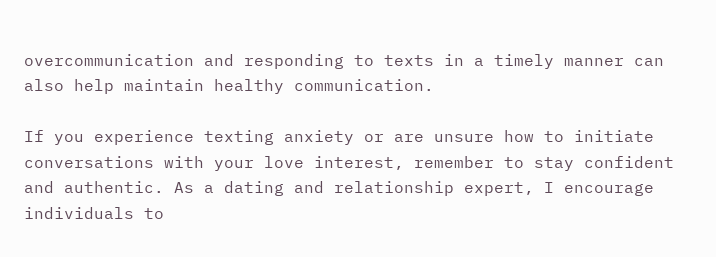overcommunication and responding to texts in a timely manner can also help maintain healthy communication.

If you experience texting anxiety or are unsure how to initiate conversations with your love interest, remember to stay confident and authentic. As a dating and relationship expert, I encourage individuals to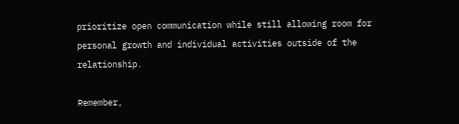prioritize open communication while still allowing room for personal growth and individual activities outside of the relationship.

Remember,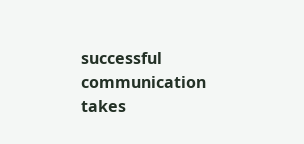successful communication takes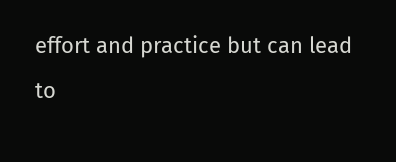effort and practice but can lead to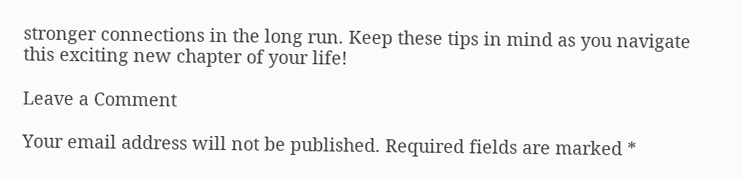stronger connections in the long run. Keep these tips in mind as you navigate this exciting new chapter of your life!

Leave a Comment

Your email address will not be published. Required fields are marked *